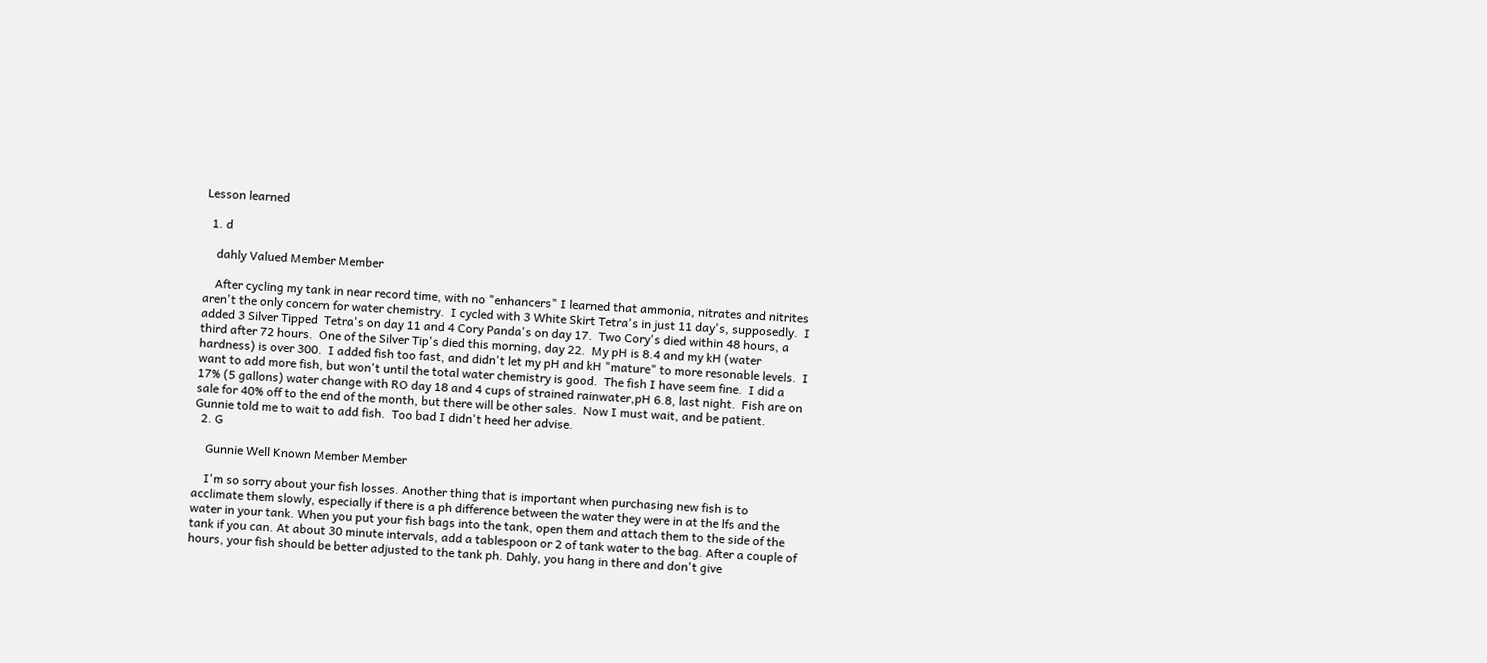Lesson learned

  1. d

    dahly Valued Member Member

    After cycling my tank in near record time, with no "enhancers" I learned that ammonia, nitrates and nitrites aren't the only concern for water chemistry.  I cycled with 3 White Skirt Tetra's in just 11 day's, supposedly.  I added 3 Silver Tipped  Tetra's on day 11 and 4 Cory Panda's on day 17.  Two Cory's died within 48 hours, a third after 72 hours.  One of the Silver Tip's died this morning, day 22.  My pH is 8.4 and my kH (water hardness) is over 300.  I added fish too fast, and didn't let my pH and kH "mature" to more resonable levels.  I want to add more fish, but won't until the total water chemistry is good.  The fish I have seem fine.  I did a 17% (5 gallons) water change with RO day 18 and 4 cups of strained rainwater,pH 6.8, last night.  Fish are on sale for 40% off to the end of the month, but there will be other sales.  Now I must wait, and be patient.  Gunnie told me to wait to add fish.  Too bad I didn't heed her advise.
  2. G

    Gunnie Well Known Member Member

    I'm so sorry about your fish losses. Another thing that is important when purchasing new fish is to acclimate them slowly, especially if there is a ph difference between the water they were in at the lfs and the water in your tank. When you put your fish bags into the tank, open them and attach them to the side of the tank if you can. At about 30 minute intervals, add a tablespoon or 2 of tank water to the bag. After a couple of hours, your fish should be better adjusted to the tank ph. Dahly, you hang in there and don't give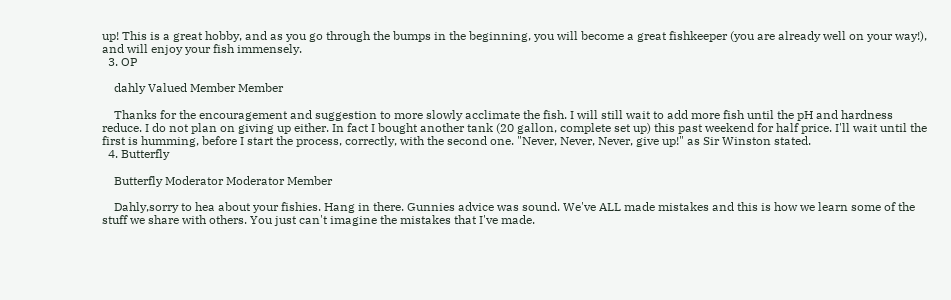up! This is a great hobby, and as you go through the bumps in the beginning, you will become a great fishkeeper (you are already well on your way!), and will enjoy your fish immensely.
  3. OP

    dahly Valued Member Member

    Thanks for the encouragement and suggestion to more slowly acclimate the fish. I will still wait to add more fish until the pH and hardness reduce. I do not plan on giving up either. In fact I bought another tank (20 gallon, complete set up) this past weekend for half price. I'll wait until the first is humming, before I start the process, correctly, with the second one. "Never, Never, Never, give up!" as Sir Winston stated.
  4. Butterfly

    Butterfly Moderator Moderator Member

    Dahly,sorry to hea about your fishies. Hang in there. Gunnies advice was sound. We've ALL made mistakes and this is how we learn some of the stuff we share with others. You just can't imagine the mistakes that I've made.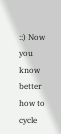::) Now you know better how to cycle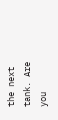the next tank. Are you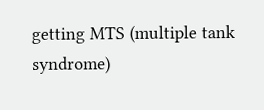getting MTS (multiple tank syndrome)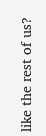like the rest of us?